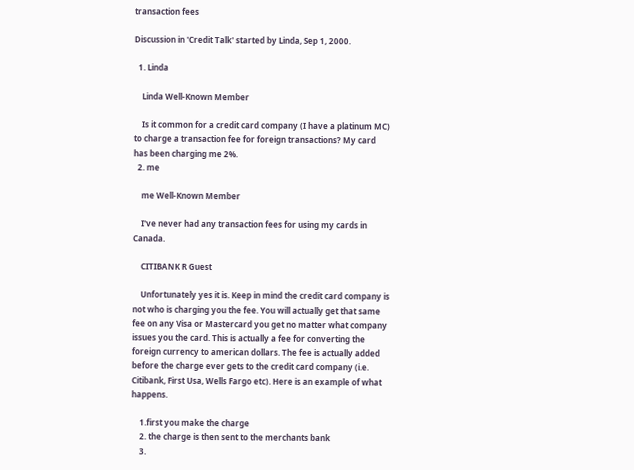transaction fees

Discussion in 'Credit Talk' started by Linda, Sep 1, 2000.

  1. Linda

    Linda Well-Known Member

    Is it common for a credit card company (I have a platinum MC) to charge a transaction fee for foreign transactions? My card has been charging me 2%.
  2. me

    me Well-Known Member

    I've never had any transaction fees for using my cards in Canada.

    CITIBANK R Guest

    Unfortunately yes it is. Keep in mind the credit card company is not who is charging you the fee. You will actually get that same fee on any Visa or Mastercard you get no matter what company issues you the card. This is actually a fee for converting the foreign currency to american dollars. The fee is actually added before the charge ever gets to the credit card company (i.e. Citibank, First Usa, Wells Fargo etc). Here is an example of what happens.

    1.first you make the charge
    2. the charge is then sent to the merchants bank
    3.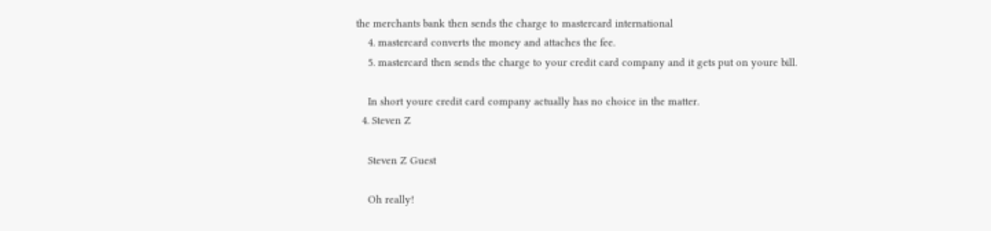the merchants bank then sends the charge to mastercard international
    4. mastercard converts the money and attaches the fee.
    5. mastercard then sends the charge to your credit card company and it gets put on youre bill.

    In short youre credit card company actually has no choice in the matter.
  4. Steven Z

    Steven Z Guest

    Oh really!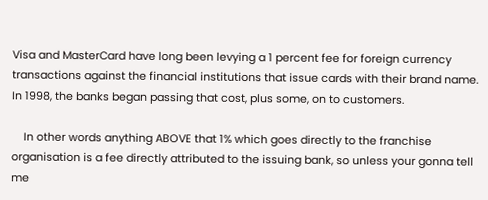Visa and MasterCard have long been levying a 1 percent fee for foreign currency transactions against the financial institutions that issue cards with their brand name. In 1998, the banks began passing that cost, plus some, on to customers.

    In other words anything ABOVE that 1% which goes directly to the franchise organisation is a fee directly attributed to the issuing bank, so unless your gonna tell me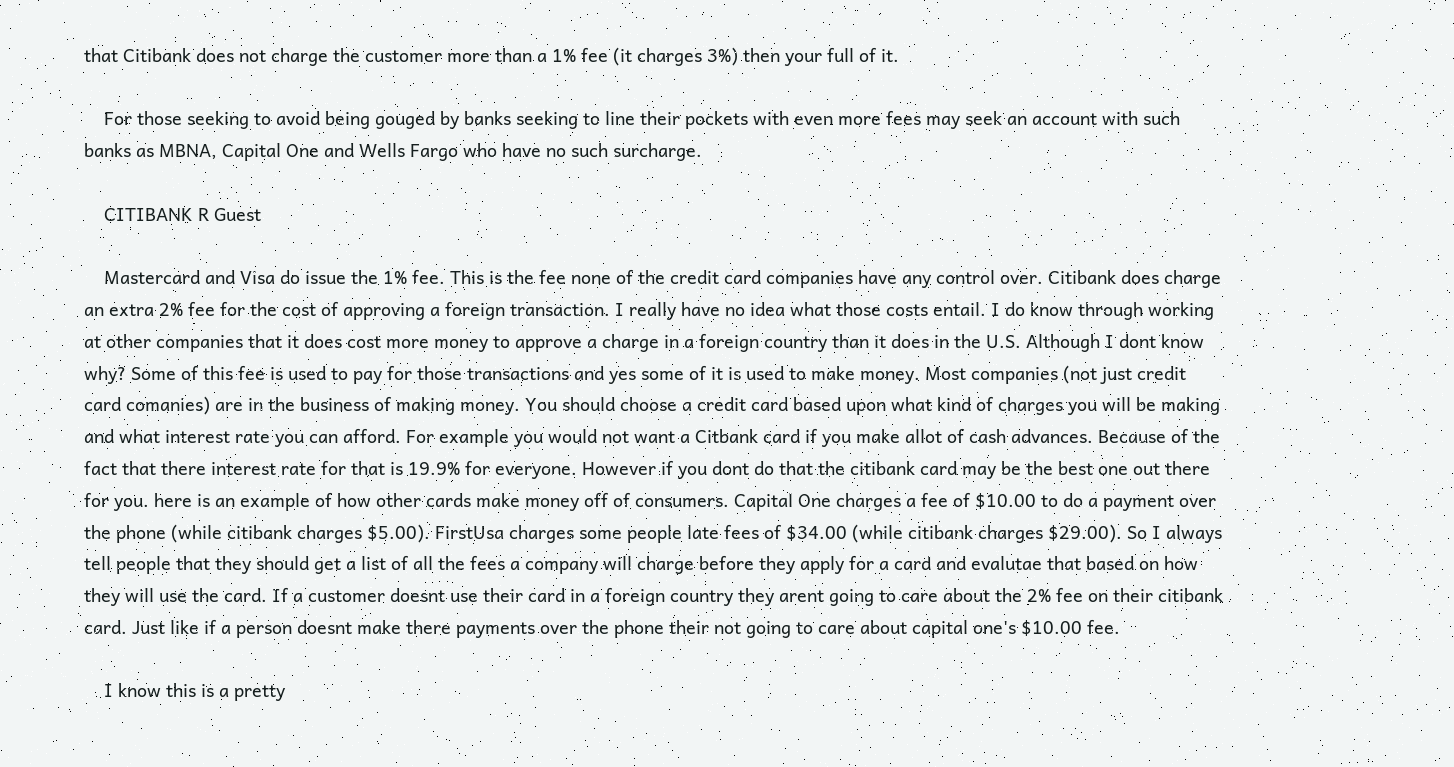that Citibank does not charge the customer more than a 1% fee (it charges 3%) then your full of it.

    For those seeking to avoid being gouged by banks seeking to line their pockets with even more fees may seek an account with such banks as MBNA, Capital One and Wells Fargo who have no such surcharge.

    CITIBANK R Guest

    Mastercard and Visa do issue the 1% fee. This is the fee none of the credit card companies have any control over. Citibank does charge an extra 2% fee for the cost of approving a foreign transaction. I really have no idea what those costs entail. I do know through working at other companies that it does cost more money to approve a charge in a foreign country than it does in the U.S. Although I dont know why? Some of this fee is used to pay for those transactions and yes some of it is used to make money. Most companies (not just credit card comanies) are in the business of making money. You should choose a credit card based upon what kind of charges you will be making and what interest rate you can afford. For example you would not want a Citbank card if you make allot of cash advances. Because of the fact that there interest rate for that is 19.9% for everyone. However if you dont do that the citibank card may be the best one out there for you. here is an example of how other cards make money off of consumers. Capital One charges a fee of $10.00 to do a payment over the phone (while citibank charges $5.00). FirstUsa charges some people late fees of $34.00 (while citibank charges $29.00). So I always tell people that they should get a list of all the fees a company will charge before they apply for a card and evalutae that based on how they will use the card. If a customer doesnt use their card in a foreign country they arent going to care about the 2% fee on their citibank card. Just like if a person doesnt make there payments over the phone their not going to care about capital one's $10.00 fee.

    I know this is a pretty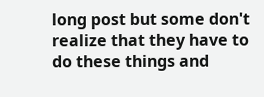long post but some don't realize that they have to do these things and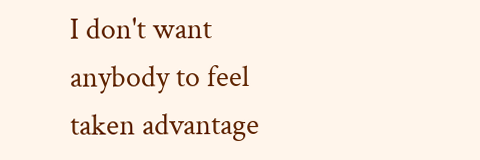I don't want anybody to feel taken advantage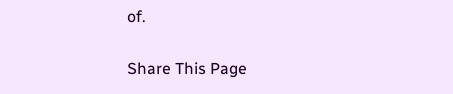of.

Share This Page